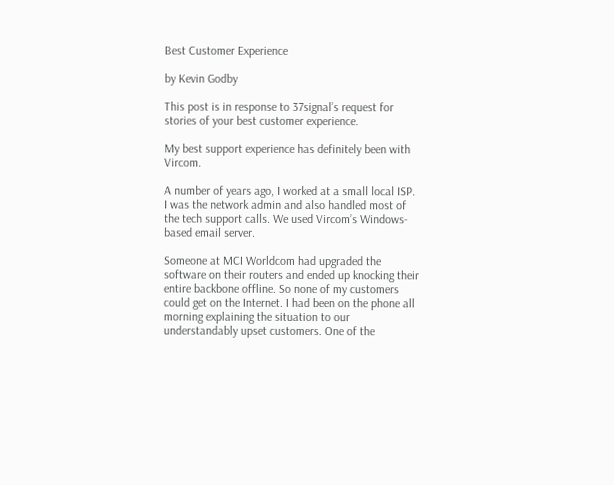Best Customer Experience

by Kevin Godby

This post is in response to 37signal’s request for stories of your best customer experience.

My best support experience has definitely been with Vircom.

A number of years ago, I worked at a small local ISP. I was the network admin and also handled most of the tech support calls. We used Vircom’s Windows-based email server.

Someone at MCI Worldcom had upgraded the software on their routers and ended up knocking their entire backbone offline. So none of my customers could get on the Internet. I had been on the phone all morning explaining the situation to our understandably upset customers. One of the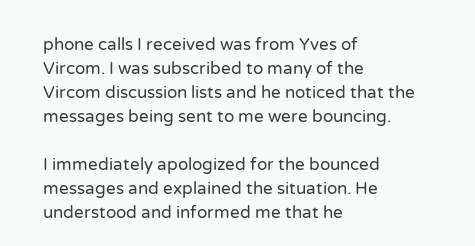phone calls I received was from Yves of Vircom. I was subscribed to many of the Vircom discussion lists and he noticed that the messages being sent to me were bouncing.

I immediately apologized for the bounced messages and explained the situation. He understood and informed me that he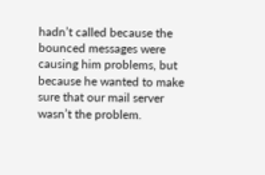hadn’t called because the bounced messages were causing him problems, but because he wanted to make sure that our mail server wasn’t the problem.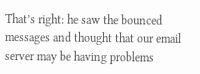That’s right: he saw the bounced messages and thought that our email server may be having problems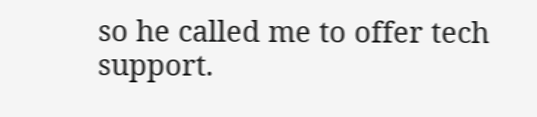so he called me to offer tech support.